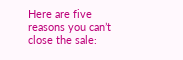Here are five reasons you can’t close the sale: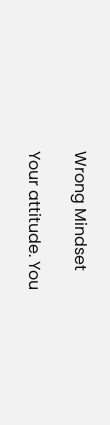Wrong Mindset

Your attitude. You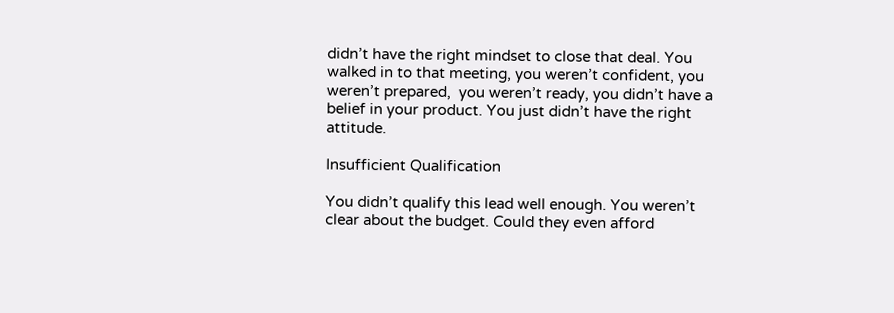didn’t have the right mindset to close that deal. You walked in to that meeting, you weren’t confident, you weren’t prepared,  you weren’t ready, you didn’t have a belief in your product. You just didn’t have the right attitude.

Insufficient Qualification

You didn’t qualify this lead well enough. You weren’t clear about the budget. Could they even afford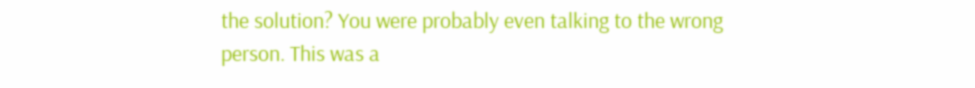the solution? You were probably even talking to the wrong person. This was a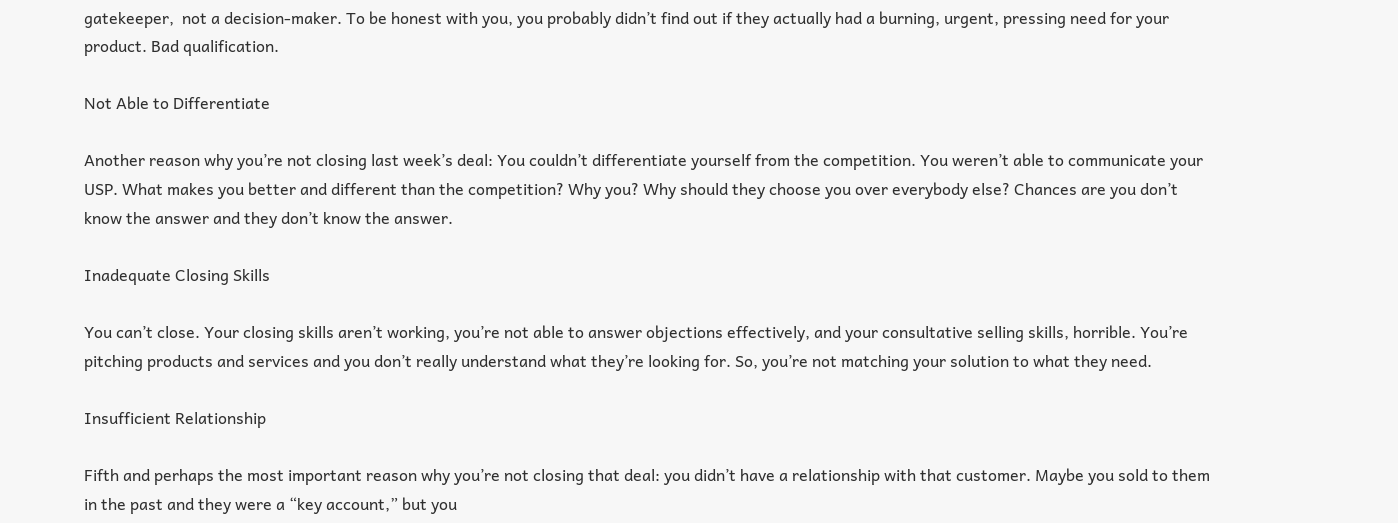gatekeeper,  not a decision-maker. To be honest with you, you probably didn’t find out if they actually had a burning, urgent, pressing need for your product. Bad qualification.

Not Able to Differentiate

Another reason why you’re not closing last week’s deal: You couldn’t differentiate yourself from the competition. You weren’t able to communicate your USP. What makes you better and different than the competition? Why you? Why should they choose you over everybody else? Chances are you don’t know the answer and they don’t know the answer.

Inadequate Closing Skills

You can’t close. Your closing skills aren’t working, you’re not able to answer objections effectively, and your consultative selling skills, horrible. You’re pitching products and services and you don’t really understand what they’re looking for. So, you’re not matching your solution to what they need.

Insufficient Relationship

Fifth and perhaps the most important reason why you’re not closing that deal: you didn’t have a relationship with that customer. Maybe you sold to them in the past and they were a “key account,” but you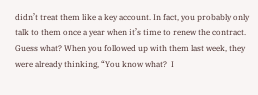didn’t treat them like a key account. In fact, you probably only talk to them once a year when it’s time to renew the contract. Guess what? When you followed up with them last week, they were already thinking, “You know what?  I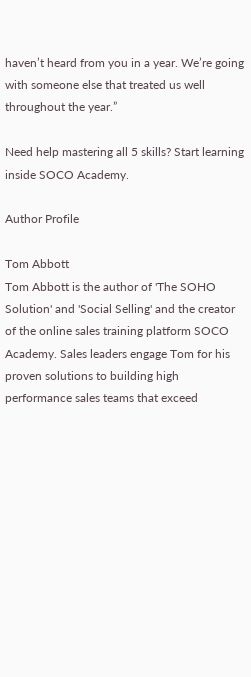haven’t heard from you in a year. We’re going with someone else that treated us well throughout the year.”

Need help mastering all 5 skills? Start learning inside SOCO Academy.

Author Profile

Tom Abbott
Tom Abbott is the author of 'The SOHO Solution' and 'Social Selling' and the creator of the online sales training platform SOCO Academy. Sales leaders engage Tom for his proven solutions to building high performance sales teams that exceed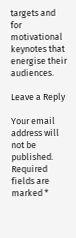targets and for motivational keynotes that energise their audiences.

Leave a Reply

Your email address will not be published. Required fields are marked *